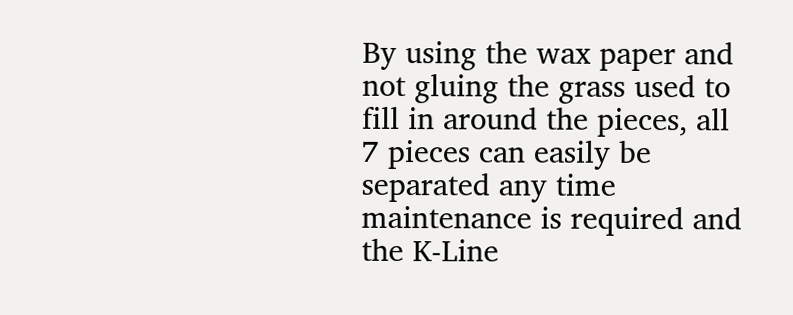By using the wax paper and not gluing the grass used to fill in around the pieces, all 7 pieces can easily be separated any time maintenance is required and the K-Line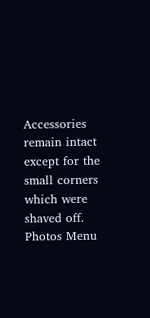Accessories remain intact except for the small corners which were shaved off.
Photos Menu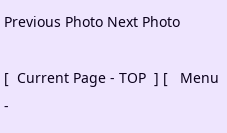Previous Photo Next Photo

[  Current Page - TOP  ] [   Menu -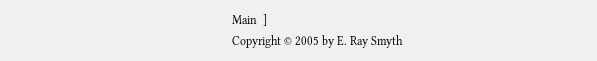Main  ]
Copyright © 2005 by E. Ray Smyth